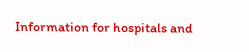Information for hospitals and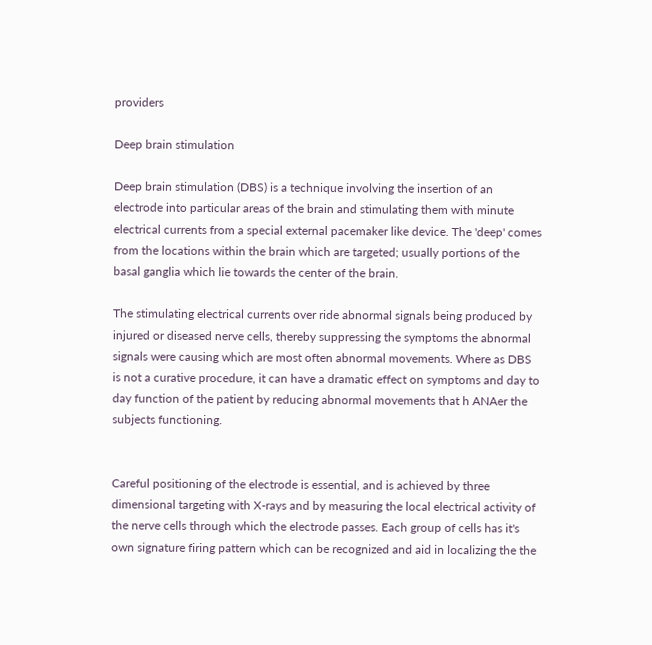providers

Deep brain stimulation

Deep brain stimulation (DBS) is a technique involving the insertion of an electrode into particular areas of the brain and stimulating them with minute electrical currents from a special external pacemaker like device. The 'deep' comes from the locations within the brain which are targeted; usually portions of the basal ganglia which lie towards the center of the brain.

The stimulating electrical currents over ride abnormal signals being produced by injured or diseased nerve cells, thereby suppressing the symptoms the abnormal signals were causing which are most often abnormal movements. Where as DBS is not a curative procedure, it can have a dramatic effect on symptoms and day to day function of the patient by reducing abnormal movements that h ANAer the subjects functioning.


Careful positioning of the electrode is essential, and is achieved by three dimensional targeting with X-rays and by measuring the local electrical activity of the nerve cells through which the electrode passes. Each group of cells has it's own signature firing pattern which can be recognized and aid in localizing the the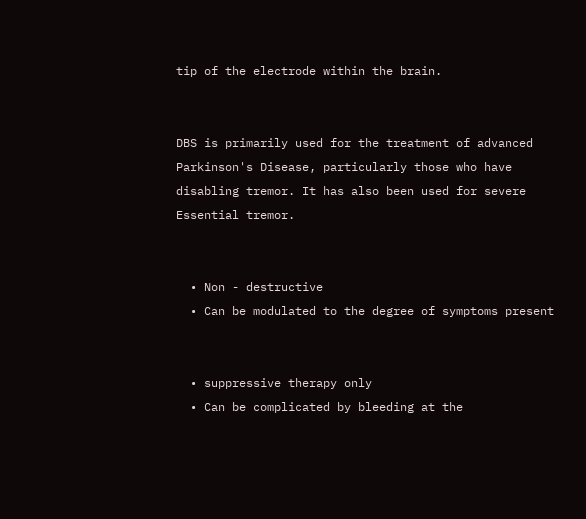tip of the electrode within the brain.


DBS is primarily used for the treatment of advanced Parkinson's Disease, particularly those who have disabling tremor. It has also been used for severe Essential tremor.


  • Non - destructive
  • Can be modulated to the degree of symptoms present


  • suppressive therapy only
  • Can be complicated by bleeding at the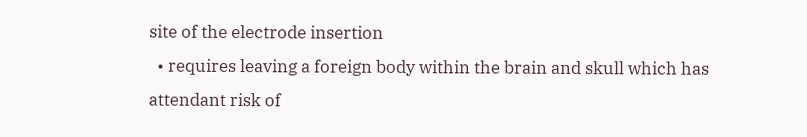site of the electrode insertion
  • requires leaving a foreign body within the brain and skull which has attendant risk of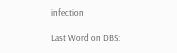infection

Last Word on DBS: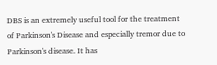DBS is an extremely useful tool for the treatment of Parkinson's Disease and especially tremor due to Parkinson's disease. It has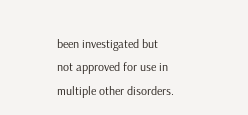been investigated but not approved for use in multiple other disorders.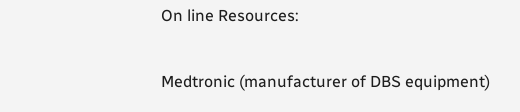On line Resources:

Medtronic (manufacturer of DBS equipment)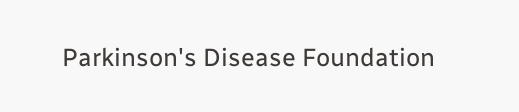Parkinson's Disease Foundation